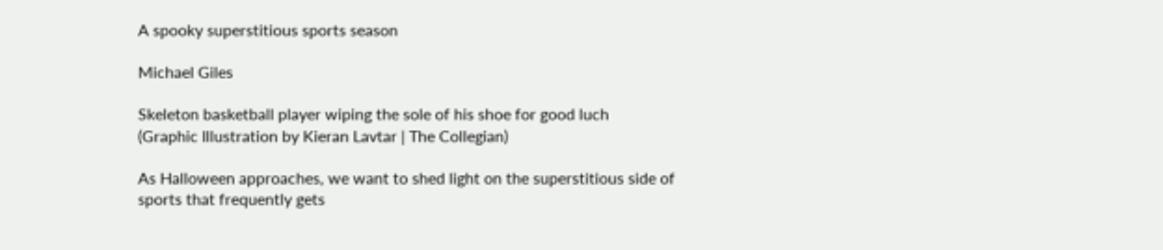A spooky superstitious sports season

Michael Giles

Skeleton basketball player wiping the sole of his shoe for good luch
(Graphic Illustration by Kieran Lavtar | The Collegian)

As Halloween approaches, we want to shed light on the superstitious side of sports that frequently gets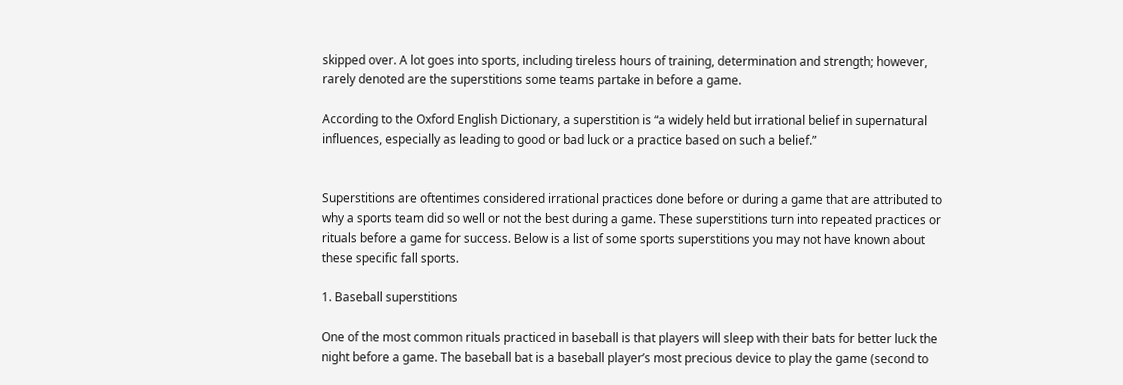skipped over. A lot goes into sports, including tireless hours of training, determination and strength; however, rarely denoted are the superstitions some teams partake in before a game.

According to the Oxford English Dictionary, a superstition is “a widely held but irrational belief in supernatural influences, especially as leading to good or bad luck or a practice based on such a belief.”


Superstitions are oftentimes considered irrational practices done before or during a game that are attributed to why a sports team did so well or not the best during a game. These superstitions turn into repeated practices or rituals before a game for success. Below is a list of some sports superstitions you may not have known about these specific fall sports.

1. Baseball superstitions

One of the most common rituals practiced in baseball is that players will sleep with their bats for better luck the night before a game. The baseball bat is a baseball player’s most precious device to play the game (second to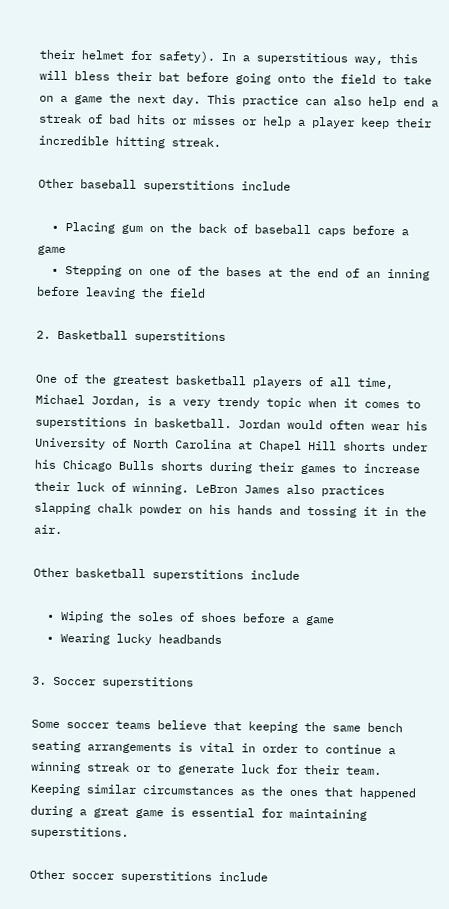their helmet for safety). In a superstitious way, this will bless their bat before going onto the field to take on a game the next day. This practice can also help end a streak of bad hits or misses or help a player keep their incredible hitting streak.

Other baseball superstitions include

  • Placing gum on the back of baseball caps before a game
  • Stepping on one of the bases at the end of an inning before leaving the field

2. Basketball superstitions

One of the greatest basketball players of all time, Michael Jordan, is a very trendy topic when it comes to superstitions in basketball. Jordan would often wear his University of North Carolina at Chapel Hill shorts under his Chicago Bulls shorts during their games to increase their luck of winning. LeBron James also practices slapping chalk powder on his hands and tossing it in the air.

Other basketball superstitions include

  • Wiping the soles of shoes before a game
  • Wearing lucky headbands

3. Soccer superstitions

Some soccer teams believe that keeping the same bench seating arrangements is vital in order to continue a winning streak or to generate luck for their team. Keeping similar circumstances as the ones that happened during a great game is essential for maintaining superstitions.

Other soccer superstitions include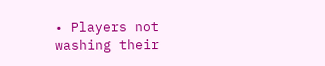• Players not washing their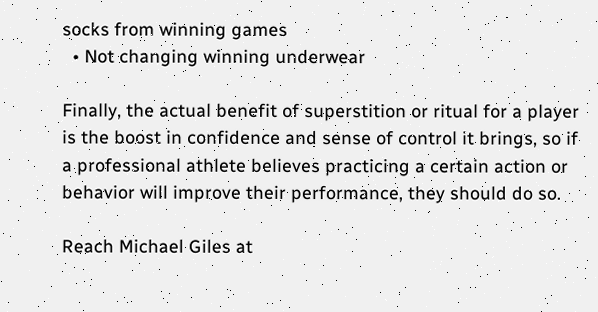socks from winning games
  • Not changing winning underwear

Finally, the actual benefit of superstition or ritual for a player is the boost in confidence and sense of control it brings, so if a professional athlete believes practicing a certain action or behavior will improve their performance, they should do so.

Reach Michael Giles at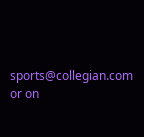sports@collegian.com or on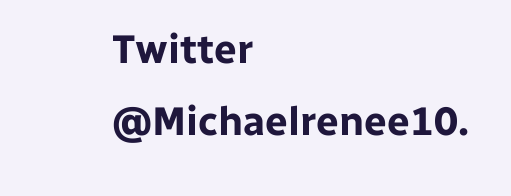Twitter @Michaelrenee10.